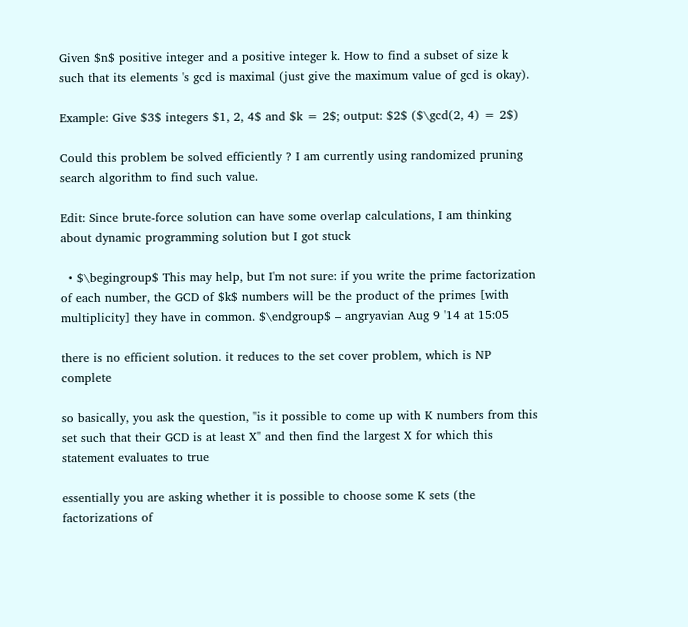Given $n$ positive integer and a positive integer k. How to find a subset of size k such that its elements 's gcd is maximal (just give the maximum value of gcd is okay).

Example: Give $3$ integers $1, 2, 4$ and $k = 2$; output: $2$ ($\gcd(2, 4) = 2$)

Could this problem be solved efficiently ? I am currently using randomized pruning search algorithm to find such value.

Edit: Since brute-force solution can have some overlap calculations, I am thinking about dynamic programming solution but I got stuck

  • $\begingroup$ This may help, but I'm not sure: if you write the prime factorization of each number, the GCD of $k$ numbers will be the product of the primes [with multiplicity] they have in common. $\endgroup$ – angryavian Aug 9 '14 at 15:05

there is no efficient solution. it reduces to the set cover problem, which is NP complete

so basically, you ask the question, "is it possible to come up with K numbers from this set such that their GCD is at least X" and then find the largest X for which this statement evaluates to true

essentially you are asking whether it is possible to choose some K sets (the factorizations of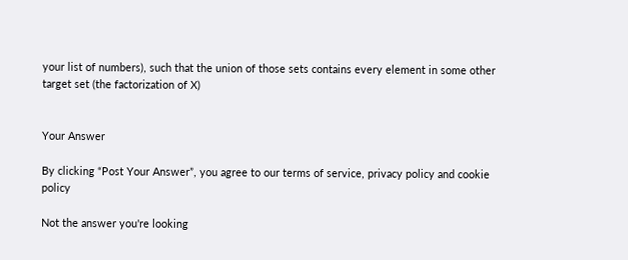your list of numbers), such that the union of those sets contains every element in some other target set (the factorization of X)


Your Answer

By clicking “Post Your Answer”, you agree to our terms of service, privacy policy and cookie policy

Not the answer you're looking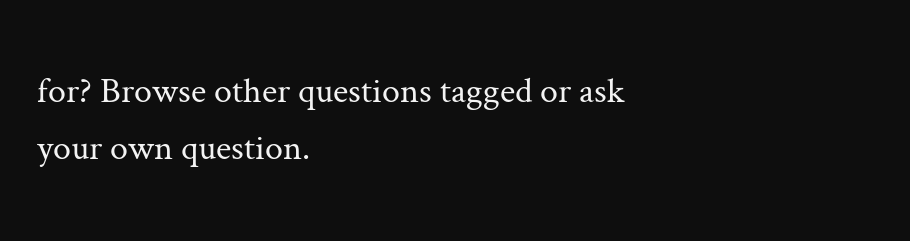for? Browse other questions tagged or ask your own question.